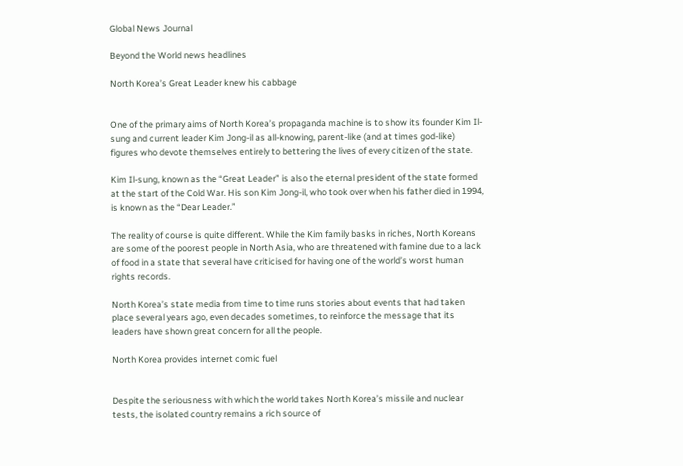Global News Journal

Beyond the World news headlines

North Korea’s Great Leader knew his cabbage


One of the primary aims of North Korea’s propaganda machine is to show its founder Kim Il-sung and current leader Kim Jong-il as all-knowing, parent-like (and at times god-like) figures who devote themselves entirely to bettering the lives of every citizen of the state.

Kim Il-sung, known as the “Great Leader” is also the eternal president of the state formed at the start of the Cold War. His son Kim Jong-il, who took over when his father died in 1994, is known as the “Dear Leader.”

The reality of course is quite different. While the Kim family basks in riches, North Koreans are some of the poorest people in North Asia, who are threatened with famine due to a lack of food in a state that several have criticised for having one of the world’s worst human rights records.

North Korea’s state media from time to time runs stories about events that had taken place several years ago, even decades sometimes, to reinforce the message that its leaders have shown great concern for all the people.

North Korea provides internet comic fuel


Despite the seriousness with which the world takes North Korea’s missile and nuclear tests, the isolated country remains a rich source of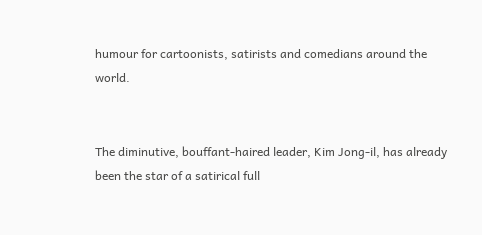humour for cartoonists, satirists and comedians around the world.


The diminutive, bouffant-haired leader, Kim Jong-il, has already been the star of a satirical full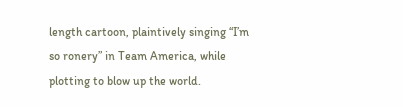length cartoon, plaintively singing “I’m so ronery” in Team America, while plotting to blow up the world.